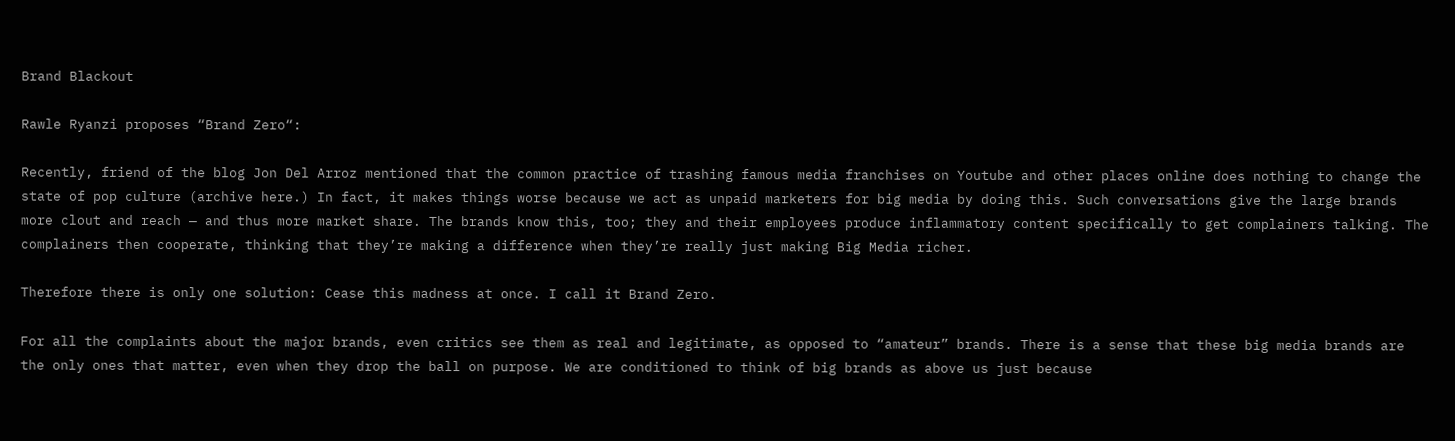Brand Blackout

Rawle Ryanzi proposes “Brand Zero“:

Recently, friend of the blog Jon Del Arroz mentioned that the common practice of trashing famous media franchises on Youtube and other places online does nothing to change the state of pop culture (archive here.) In fact, it makes things worse because we act as unpaid marketers for big media by doing this. Such conversations give the large brands more clout and reach — and thus more market share. The brands know this, too; they and their employees produce inflammatory content specifically to get complainers talking. The complainers then cooperate, thinking that they’re making a difference when they’re really just making Big Media richer.

Therefore there is only one solution: Cease this madness at once. I call it Brand Zero.

For all the complaints about the major brands, even critics see them as real and legitimate, as opposed to “amateur” brands. There is a sense that these big media brands are the only ones that matter, even when they drop the ball on purpose. We are conditioned to think of big brands as above us just because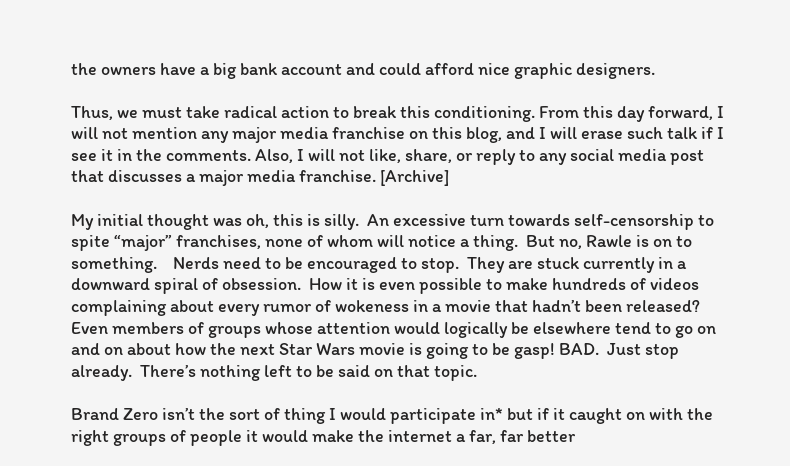the owners have a big bank account and could afford nice graphic designers.

Thus, we must take radical action to break this conditioning. From this day forward, I will not mention any major media franchise on this blog, and I will erase such talk if I see it in the comments. Also, I will not like, share, or reply to any social media post that discusses a major media franchise. [Archive]

My initial thought was oh, this is silly.  An excessive turn towards self-censorship to spite “major” franchises, none of whom will notice a thing.  But no, Rawle is on to something.    Nerds need to be encouraged to stop.  They are stuck currently in a downward spiral of obsession.  How it is even possible to make hundreds of videos complaining about every rumor of wokeness in a movie that hadn’t been released?  Even members of groups whose attention would logically be elsewhere tend to go on and on about how the next Star Wars movie is going to be gasp! BAD.  Just stop already.  There’s nothing left to be said on that topic.

Brand Zero isn’t the sort of thing I would participate in* but if it caught on with the right groups of people it would make the internet a far, far better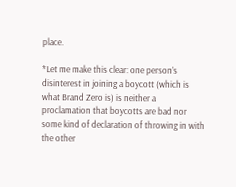place.

*Let me make this clear: one person’s disinterest in joining a boycott (which is what Brand Zero is) is neither a proclamation that boycotts are bad nor some kind of declaration of throwing in with the other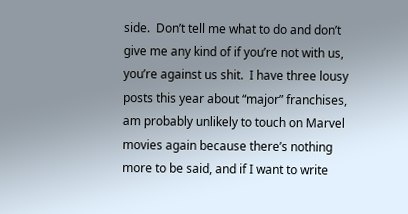side.  Don’t tell me what to do and don’t give me any kind of if you’re not with us, you’re against us shit.  I have three lousy posts this year about “major” franchises, am probably unlikely to touch on Marvel movies again because there’s nothing more to be said, and if I want to write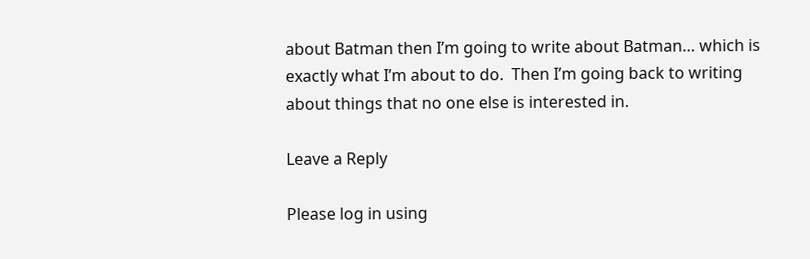about Batman then I’m going to write about Batman… which is exactly what I’m about to do.  Then I’m going back to writing about things that no one else is interested in.

Leave a Reply

Please log in using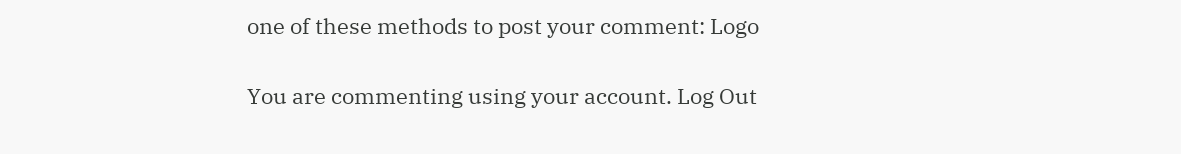one of these methods to post your comment: Logo

You are commenting using your account. Log Out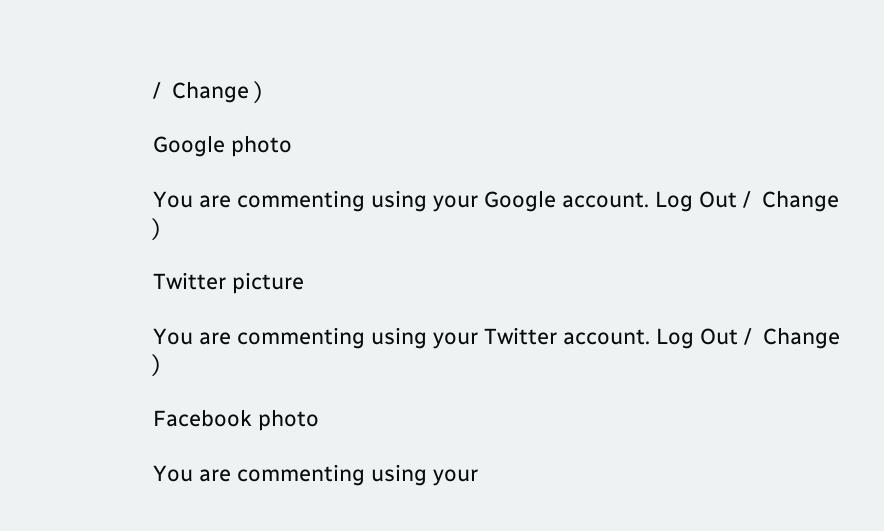/  Change )

Google photo

You are commenting using your Google account. Log Out /  Change )

Twitter picture

You are commenting using your Twitter account. Log Out /  Change )

Facebook photo

You are commenting using your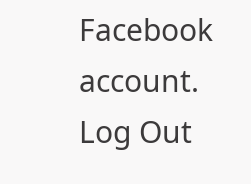Facebook account. Log Out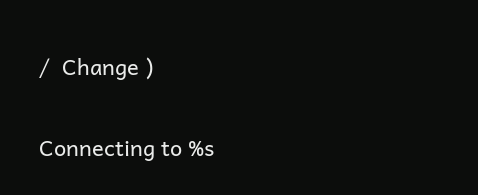/  Change )

Connecting to %s